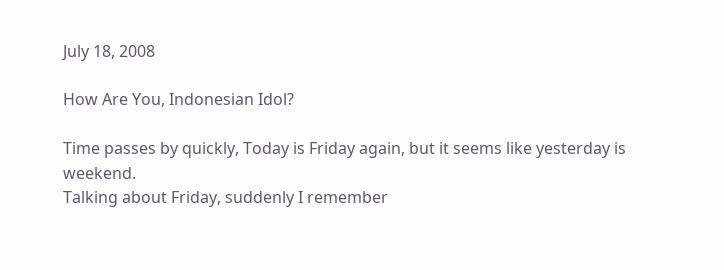July 18, 2008

How Are You, Indonesian Idol?

Time passes by quickly, Today is Friday again, but it seems like yesterday is weekend.
Talking about Friday, suddenly I remember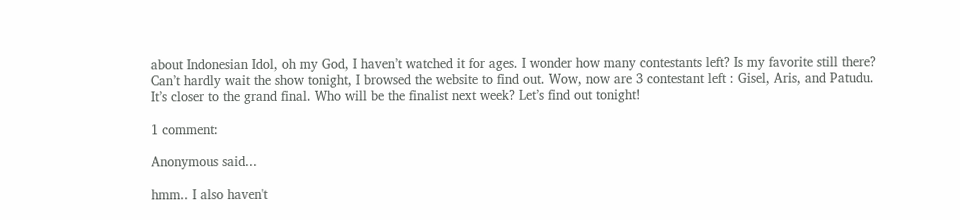about Indonesian Idol, oh my God, I haven’t watched it for ages. I wonder how many contestants left? Is my favorite still there? Can’t hardly wait the show tonight, I browsed the website to find out. Wow, now are 3 contestant left : Gisel, Aris, and Patudu. It’s closer to the grand final. Who will be the finalist next week? Let’s find out tonight!

1 comment:

Anonymous said...

hmm.. I also haven't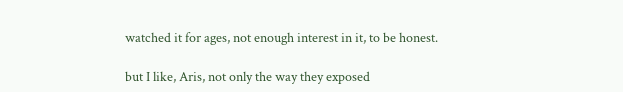watched it for ages, not enough interest in it, to be honest.

but I like, Aris, not only the way they exposed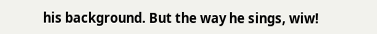his background. But the way he sings, wiw!